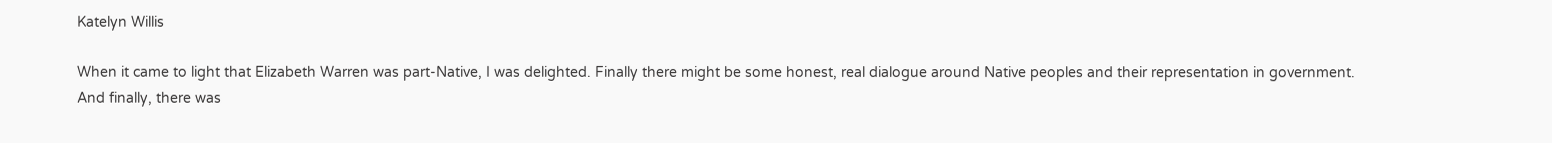Katelyn Willis

When it came to light that Elizabeth Warren was part-Native, I was delighted. Finally there might be some honest, real dialogue around Native peoples and their representation in government. And finally, there was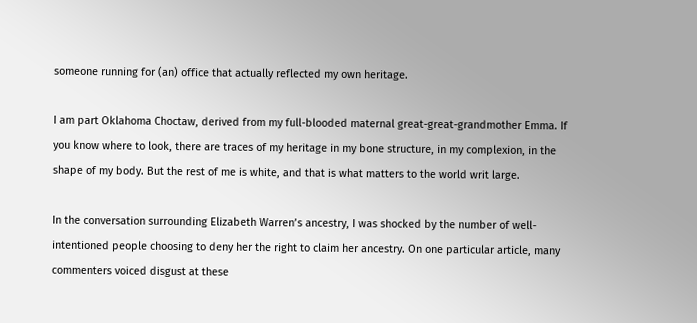someone running for (an) office that actually reflected my own heritage.

I am part Oklahoma Choctaw, derived from my full-blooded maternal great-great-grandmother Emma. If you know where to look, there are traces of my heritage in my bone structure, in my complexion, in the shape of my body. But the rest of me is white, and that is what matters to the world writ large.

In the conversation surrounding Elizabeth Warren’s ancestry, I was shocked by the number of well-intentioned people choosing to deny her the right to claim her ancestry. On one particular article, many commenters voiced disgust at these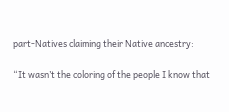part-Natives claiming their Native ancestry:

“It wasn’t the coloring of the people I know that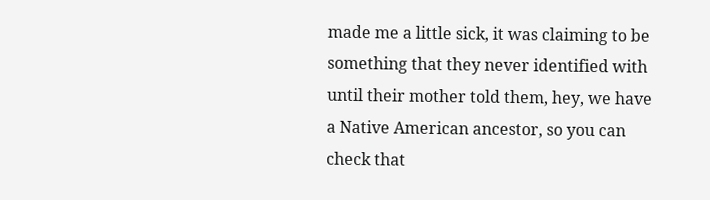made me a little sick, it was claiming to be something that they never identified with until their mother told them, hey, we have a Native American ancestor, so you can check that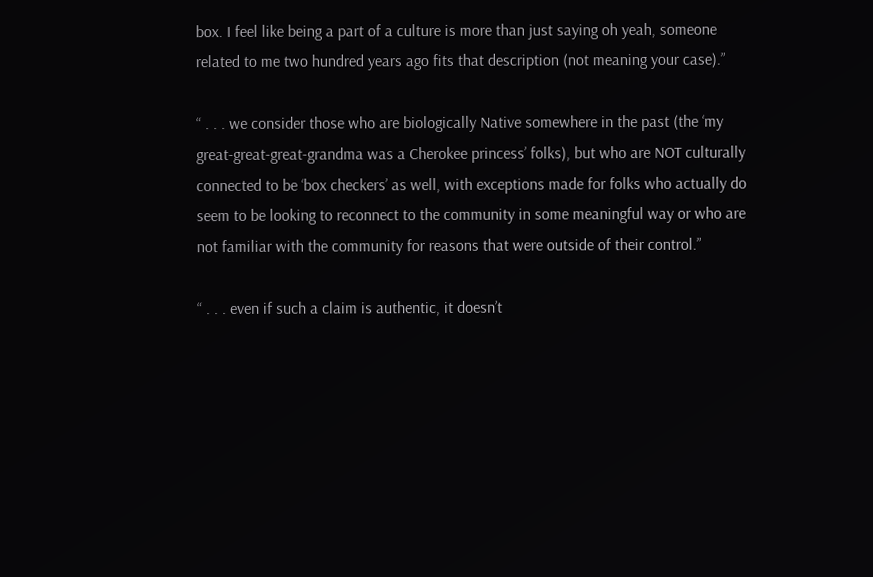box. I feel like being a part of a culture is more than just saying oh yeah, someone related to me two hundred years ago fits that description (not meaning your case).”

“ . . . we consider those who are biologically Native somewhere in the past (the ‘my great-great-great-grandma was a Cherokee princess’ folks), but who are NOT culturally connected to be ‘box checkers’ as well, with exceptions made for folks who actually do seem to be looking to reconnect to the community in some meaningful way or who are not familiar with the community for reasons that were outside of their control.”

“ . . . even if such a claim is authentic, it doesn’t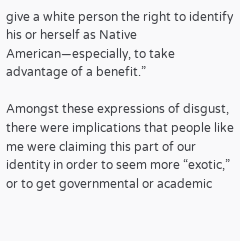give a white person the right to identify his or herself as Native American—especially, to take advantage of a benefit.”

Amongst these expressions of disgust, there were implications that people like me were claiming this part of our identity in order to seem more “exotic,” or to get governmental or academic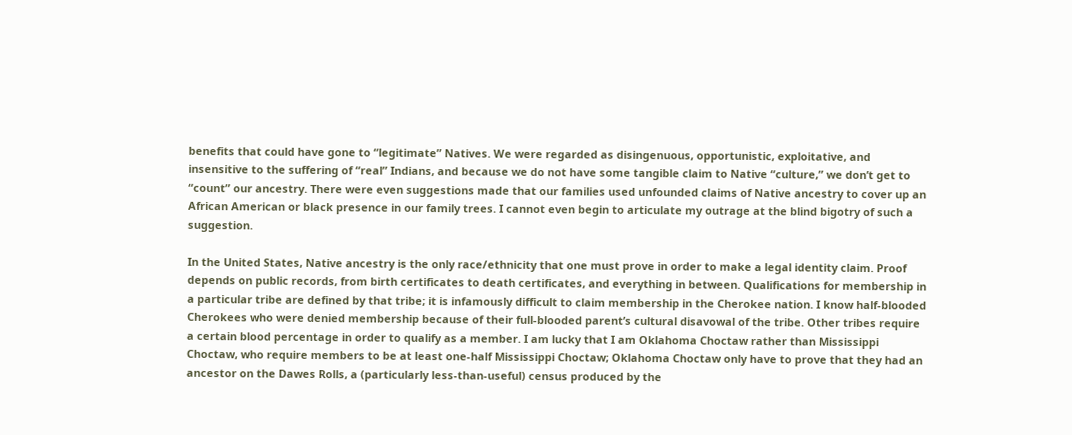benefits that could have gone to “legitimate” Natives. We were regarded as disingenuous, opportunistic, exploitative, and insensitive to the suffering of “real” Indians, and because we do not have some tangible claim to Native “culture,” we don’t get to “count” our ancestry. There were even suggestions made that our families used unfounded claims of Native ancestry to cover up an African American or black presence in our family trees. I cannot even begin to articulate my outrage at the blind bigotry of such a suggestion.

In the United States, Native ancestry is the only race/ethnicity that one must prove in order to make a legal identity claim. Proof depends on public records, from birth certificates to death certificates, and everything in between. Qualifications for membership in a particular tribe are defined by that tribe; it is infamously difficult to claim membership in the Cherokee nation. I know half-blooded Cherokees who were denied membership because of their full-blooded parent’s cultural disavowal of the tribe. Other tribes require a certain blood percentage in order to qualify as a member. I am lucky that I am Oklahoma Choctaw rather than Mississippi Choctaw, who require members to be at least one-half Mississippi Choctaw; Oklahoma Choctaw only have to prove that they had an ancestor on the Dawes Rolls, a (particularly less-than-useful) census produced by the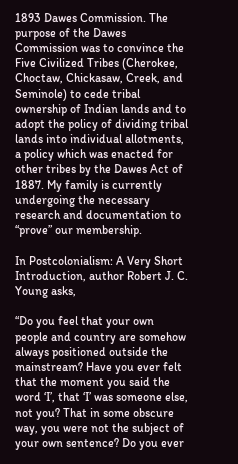1893 Dawes Commission. The purpose of the Dawes Commission was to convince the Five Civilized Tribes (Cherokee, Choctaw, Chickasaw, Creek, and Seminole) to cede tribal ownership of Indian lands and to adopt the policy of dividing tribal lands into individual allotments, a policy which was enacted for other tribes by the Dawes Act of 1887. My family is currently undergoing the necessary research and documentation to “prove” our membership.

In Postcolonialism: A Very Short Introduction, author Robert J. C. Young asks,

“Do you feel that your own people and country are somehow always positioned outside the mainstream? Have you ever felt that the moment you said the word ‘I’, that ‘I’ was someone else, not you? That in some obscure way, you were not the subject of your own sentence? Do you ever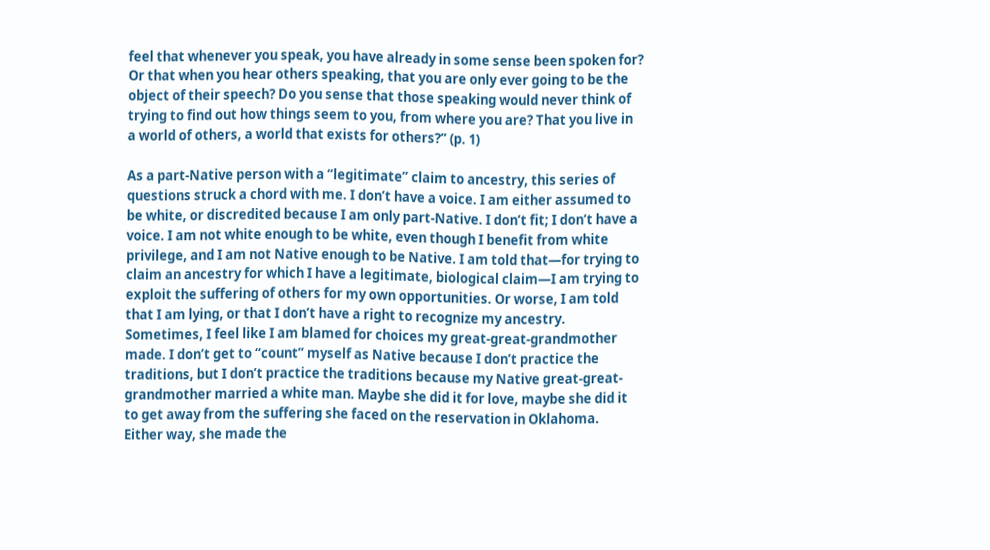feel that whenever you speak, you have already in some sense been spoken for? Or that when you hear others speaking, that you are only ever going to be the object of their speech? Do you sense that those speaking would never think of trying to find out how things seem to you, from where you are? That you live in a world of others, a world that exists for others?” (p. 1)

As a part-Native person with a “legitimate” claim to ancestry, this series of questions struck a chord with me. I don’t have a voice. I am either assumed to be white, or discredited because I am only part-Native. I don’t fit; I don’t have a voice. I am not white enough to be white, even though I benefit from white privilege, and I am not Native enough to be Native. I am told that—for trying to claim an ancestry for which I have a legitimate, biological claim—I am trying to exploit the suffering of others for my own opportunities. Or worse, I am told that I am lying, or that I don’t have a right to recognize my ancestry. Sometimes, I feel like I am blamed for choices my great-great-grandmother made. I don’t get to “count” myself as Native because I don’t practice the traditions, but I don’t practice the traditions because my Native great-great-grandmother married a white man. Maybe she did it for love, maybe she did it to get away from the suffering she faced on the reservation in Oklahoma. Either way, she made the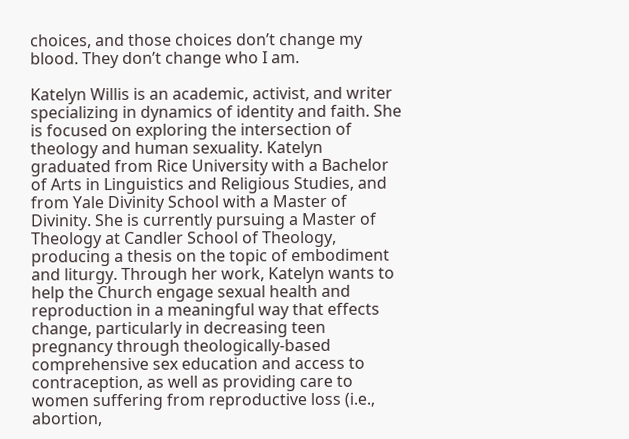choices, and those choices don’t change my blood. They don’t change who I am.

Katelyn Willis is an academic, activist, and writer specializing in dynamics of identity and faith. She is focused on exploring the intersection of theology and human sexuality. Katelyn graduated from Rice University with a Bachelor of Arts in Linguistics and Religious Studies, and from Yale Divinity School with a Master of Divinity. She is currently pursuing a Master of Theology at Candler School of Theology, producing a thesis on the topic of embodiment and liturgy. Through her work, Katelyn wants to help the Church engage sexual health and reproduction in a meaningful way that effects change, particularly in decreasing teen pregnancy through theologically-based comprehensive sex education and access to contraception, as well as providing care to women suffering from reproductive loss (i.e., abortion,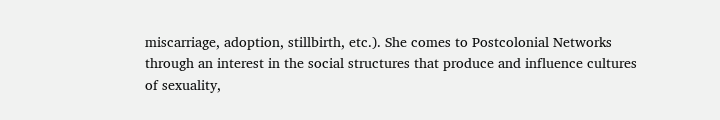miscarriage, adoption, stillbirth, etc.). She comes to Postcolonial Networks through an interest in the social structures that produce and influence cultures of sexuality,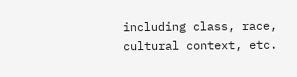including class, race, cultural context, etc.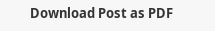Download Post as PDF